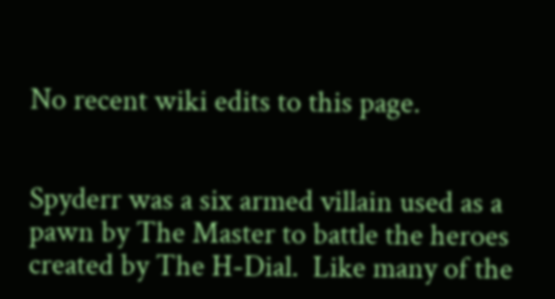No recent wiki edits to this page.


Spyderr was a six armed villain used as a pawn by The Master to battle the heroes created by The H-Dial.  Like many of the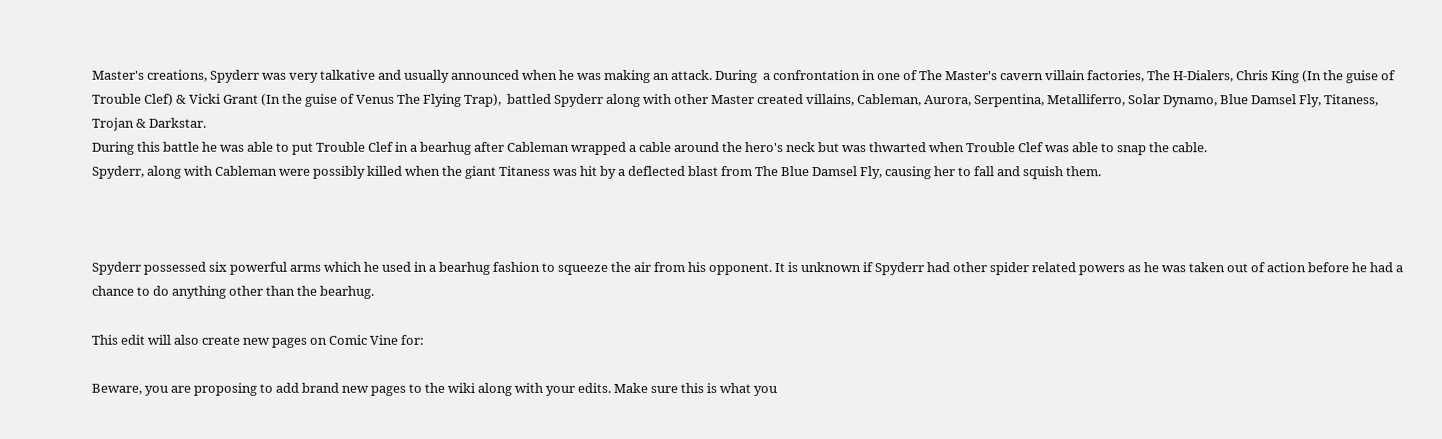Master's creations, Spyderr was very talkative and usually announced when he was making an attack. During  a confrontation in one of The Master's cavern villain factories, The H-Dialers, Chris King (In the guise of Trouble Clef) & Vicki Grant (In the guise of Venus The Flying Trap),  battled Spyderr along with other Master created villains, Cableman, Aurora, Serpentina, Metalliferro, Solar Dynamo, Blue Damsel Fly, Titaness, Trojan & Darkstar.
During this battle he was able to put Trouble Clef in a bearhug after Cableman wrapped a cable around the hero's neck but was thwarted when Trouble Clef was able to snap the cable.
Spyderr, along with Cableman were possibly killed when the giant Titaness was hit by a deflected blast from The Blue Damsel Fly, causing her to fall and squish them.



Spyderr possessed six powerful arms which he used in a bearhug fashion to squeeze the air from his opponent. It is unknown if Spyderr had other spider related powers as he was taken out of action before he had a chance to do anything other than the bearhug.

This edit will also create new pages on Comic Vine for:

Beware, you are proposing to add brand new pages to the wiki along with your edits. Make sure this is what you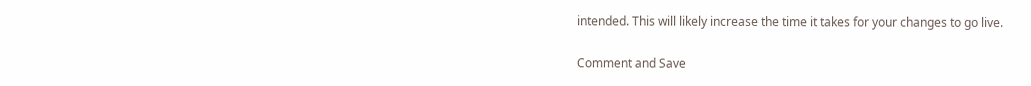intended. This will likely increase the time it takes for your changes to go live.

Comment and Save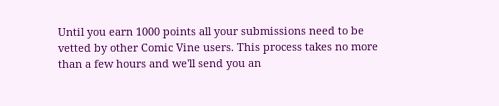Until you earn 1000 points all your submissions need to be vetted by other Comic Vine users. This process takes no more than a few hours and we'll send you an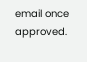email once approved.